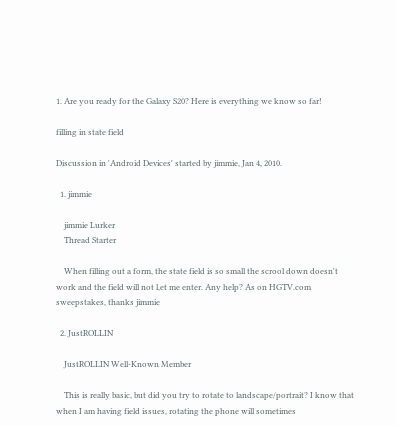1. Are you ready for the Galaxy S20? Here is everything we know so far!

filling in state field

Discussion in 'Android Devices' started by jimmie, Jan 4, 2010.

  1. jimmie

    jimmie Lurker
    Thread Starter

    When filling out a form, the state field is so small the scrool down doesn't work and the field will not l,et me enter. Any help? As on HGTV.com sweepstakes, thanks jimmie

  2. JustROLLIN

    JustROLLIN Well-Known Member

    This is really basic, but did you try to rotate to landscape/portrait? I know that when I am having field issues, rotating the phone will sometimes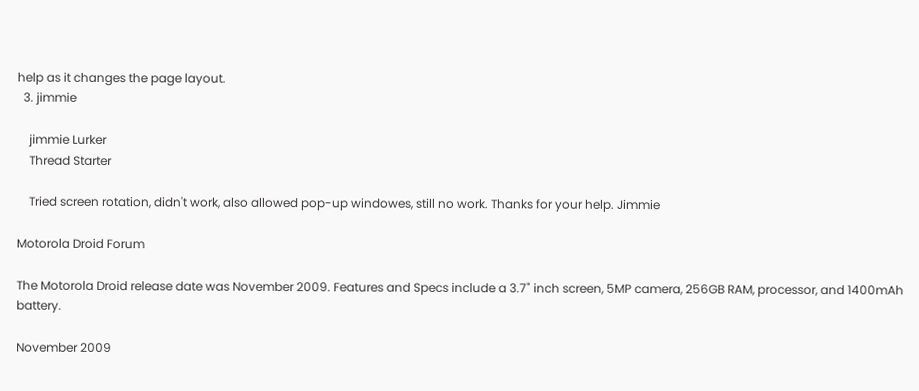help as it changes the page layout.
  3. jimmie

    jimmie Lurker
    Thread Starter

    Tried screen rotation, didn't work, also allowed pop-up windowes, still no work. Thanks for your help. Jimmie

Motorola Droid Forum

The Motorola Droid release date was November 2009. Features and Specs include a 3.7" inch screen, 5MP camera, 256GB RAM, processor, and 1400mAh battery.

November 2009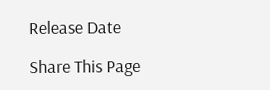Release Date

Share This Page